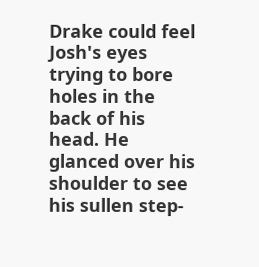Drake could feel Josh's eyes trying to bore holes in the back of his head. He glanced over his shoulder to see his sullen step-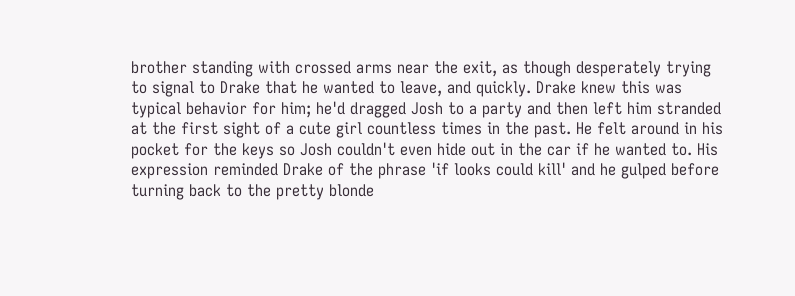brother standing with crossed arms near the exit, as though desperately trying to signal to Drake that he wanted to leave, and quickly. Drake knew this was typical behavior for him; he'd dragged Josh to a party and then left him stranded at the first sight of a cute girl countless times in the past. He felt around in his pocket for the keys so Josh couldn't even hide out in the car if he wanted to. His expression reminded Drake of the phrase 'if looks could kill' and he gulped before turning back to the pretty blonde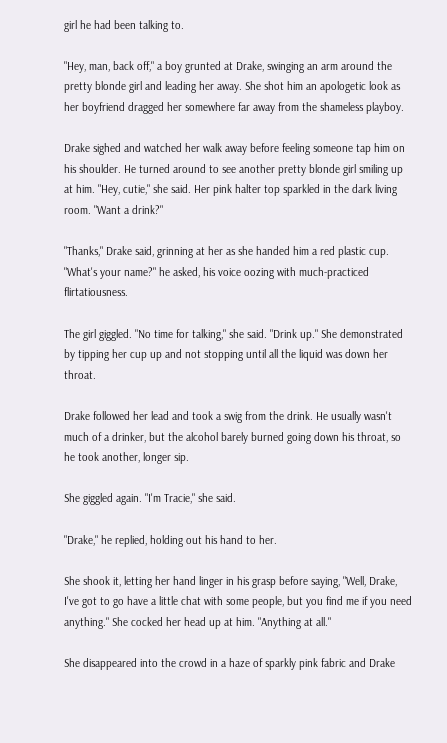girl he had been talking to.

"Hey, man, back off," a boy grunted at Drake, swinging an arm around the pretty blonde girl and leading her away. She shot him an apologetic look as her boyfriend dragged her somewhere far away from the shameless playboy.

Drake sighed and watched her walk away before feeling someone tap him on his shoulder. He turned around to see another pretty blonde girl smiling up at him. "Hey, cutie," she said. Her pink halter top sparkled in the dark living room. "Want a drink?"

"Thanks," Drake said, grinning at her as she handed him a red plastic cup. "What's your name?" he asked, his voice oozing with much-practiced flirtatiousness.

The girl giggled. "No time for talking," she said. "Drink up." She demonstrated by tipping her cup up and not stopping until all the liquid was down her throat.

Drake followed her lead and took a swig from the drink. He usually wasn't much of a drinker, but the alcohol barely burned going down his throat, so he took another, longer sip.

She giggled again. "I'm Tracie," she said.

"Drake," he replied, holding out his hand to her.

She shook it, letting her hand linger in his grasp before saying, "Well, Drake, I've got to go have a little chat with some people, but you find me if you need anything." She cocked her head up at him. "Anything at all."

She disappeared into the crowd in a haze of sparkly pink fabric and Drake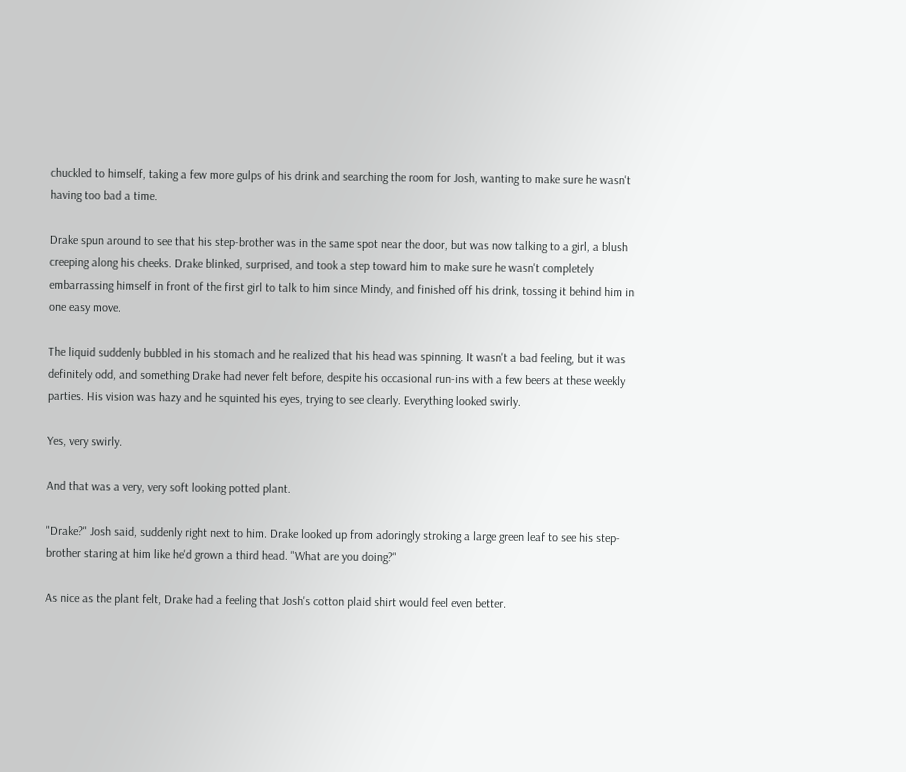chuckled to himself, taking a few more gulps of his drink and searching the room for Josh, wanting to make sure he wasn't having too bad a time.

Drake spun around to see that his step-brother was in the same spot near the door, but was now talking to a girl, a blush creeping along his cheeks. Drake blinked, surprised, and took a step toward him to make sure he wasn't completely embarrassing himself in front of the first girl to talk to him since Mindy, and finished off his drink, tossing it behind him in one easy move.

The liquid suddenly bubbled in his stomach and he realized that his head was spinning. It wasn't a bad feeling, but it was definitely odd, and something Drake had never felt before, despite his occasional run-ins with a few beers at these weekly parties. His vision was hazy and he squinted his eyes, trying to see clearly. Everything looked swirly.

Yes, very swirly.

And that was a very, very soft looking potted plant.

"Drake?" Josh said, suddenly right next to him. Drake looked up from adoringly stroking a large green leaf to see his step-brother staring at him like he'd grown a third head. "What are you doing?"

As nice as the plant felt, Drake had a feeling that Josh's cotton plaid shirt would feel even better.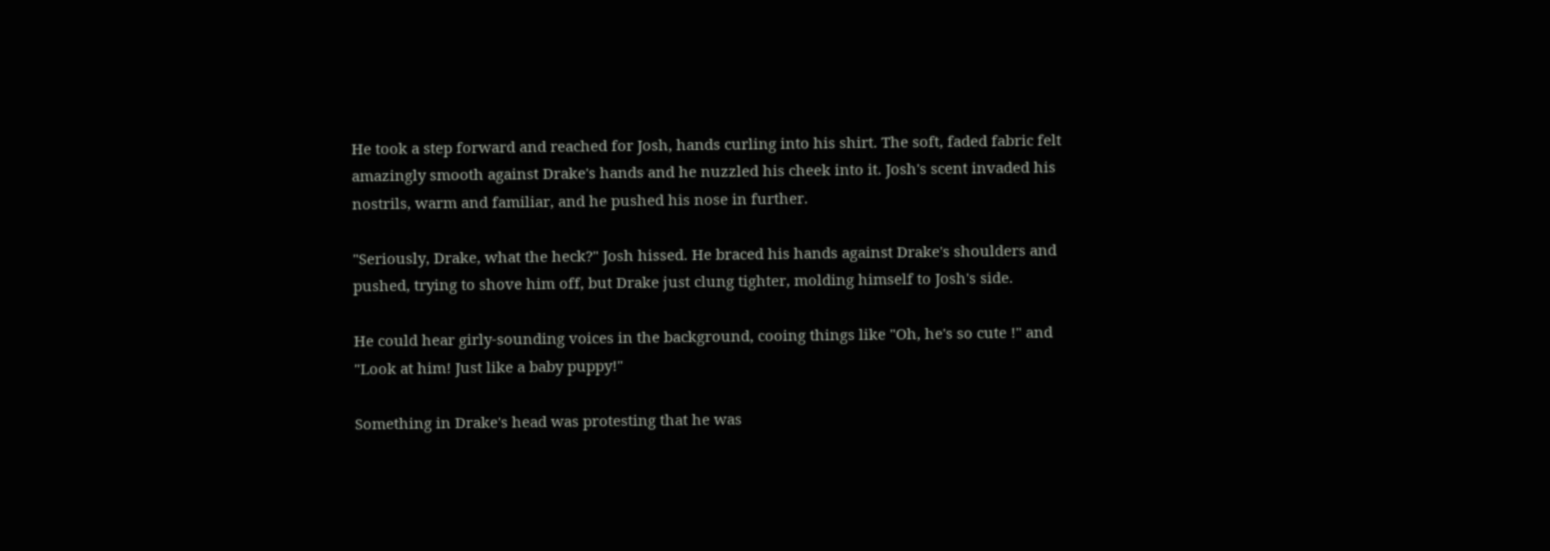He took a step forward and reached for Josh, hands curling into his shirt. The soft, faded fabric felt amazingly smooth against Drake's hands and he nuzzled his cheek into it. Josh's scent invaded his nostrils, warm and familiar, and he pushed his nose in further.

"Seriously, Drake, what the heck?" Josh hissed. He braced his hands against Drake's shoulders and pushed, trying to shove him off, but Drake just clung tighter, molding himself to Josh's side.

He could hear girly-sounding voices in the background, cooing things like "Oh, he's so cute !" and "Look at him! Just like a baby puppy!"

Something in Drake's head was protesting that he was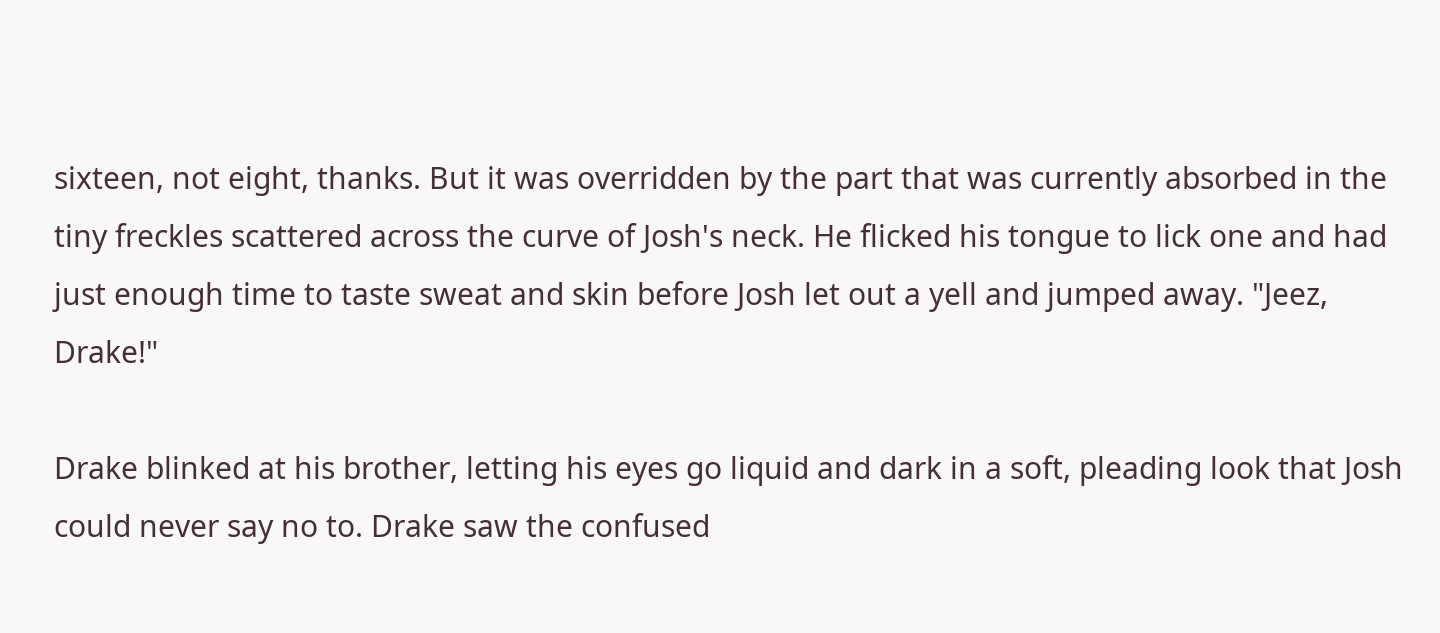sixteen, not eight, thanks. But it was overridden by the part that was currently absorbed in the tiny freckles scattered across the curve of Josh's neck. He flicked his tongue to lick one and had just enough time to taste sweat and skin before Josh let out a yell and jumped away. "Jeez, Drake!"

Drake blinked at his brother, letting his eyes go liquid and dark in a soft, pleading look that Josh could never say no to. Drake saw the confused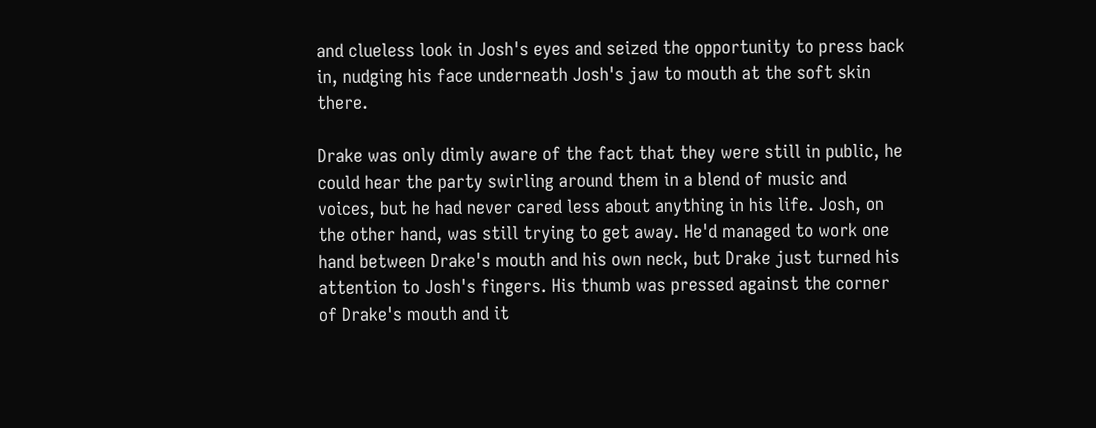and clueless look in Josh's eyes and seized the opportunity to press back in, nudging his face underneath Josh's jaw to mouth at the soft skin there.

Drake was only dimly aware of the fact that they were still in public, he could hear the party swirling around them in a blend of music and voices, but he had never cared less about anything in his life. Josh, on the other hand, was still trying to get away. He'd managed to work one hand between Drake's mouth and his own neck, but Drake just turned his attention to Josh's fingers. His thumb was pressed against the corner of Drake's mouth and it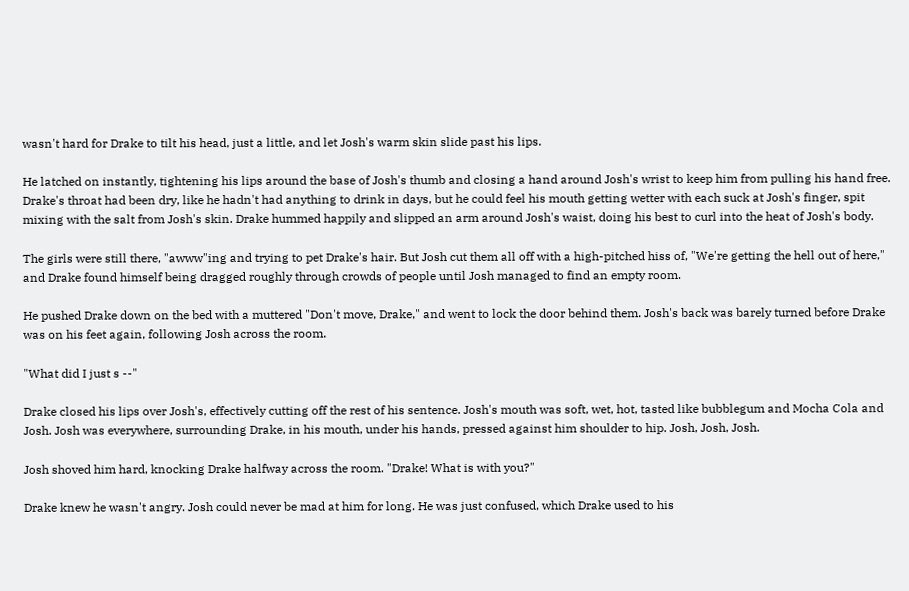wasn't hard for Drake to tilt his head, just a little, and let Josh's warm skin slide past his lips.

He latched on instantly, tightening his lips around the base of Josh's thumb and closing a hand around Josh's wrist to keep him from pulling his hand free. Drake's throat had been dry, like he hadn't had anything to drink in days, but he could feel his mouth getting wetter with each suck at Josh's finger, spit mixing with the salt from Josh's skin. Drake hummed happily and slipped an arm around Josh's waist, doing his best to curl into the heat of Josh's body.

The girls were still there, "awww"ing and trying to pet Drake's hair. But Josh cut them all off with a high-pitched hiss of, "We're getting the hell out of here," and Drake found himself being dragged roughly through crowds of people until Josh managed to find an empty room.

He pushed Drake down on the bed with a muttered "Don't move, Drake," and went to lock the door behind them. Josh's back was barely turned before Drake was on his feet again, following Josh across the room.

"What did I just s --"

Drake closed his lips over Josh's, effectively cutting off the rest of his sentence. Josh's mouth was soft, wet, hot, tasted like bubblegum and Mocha Cola and Josh. Josh was everywhere, surrounding Drake, in his mouth, under his hands, pressed against him shoulder to hip. Josh, Josh, Josh.

Josh shoved him hard, knocking Drake halfway across the room. "Drake! What is with you?"

Drake knew he wasn't angry. Josh could never be mad at him for long. He was just confused, which Drake used to his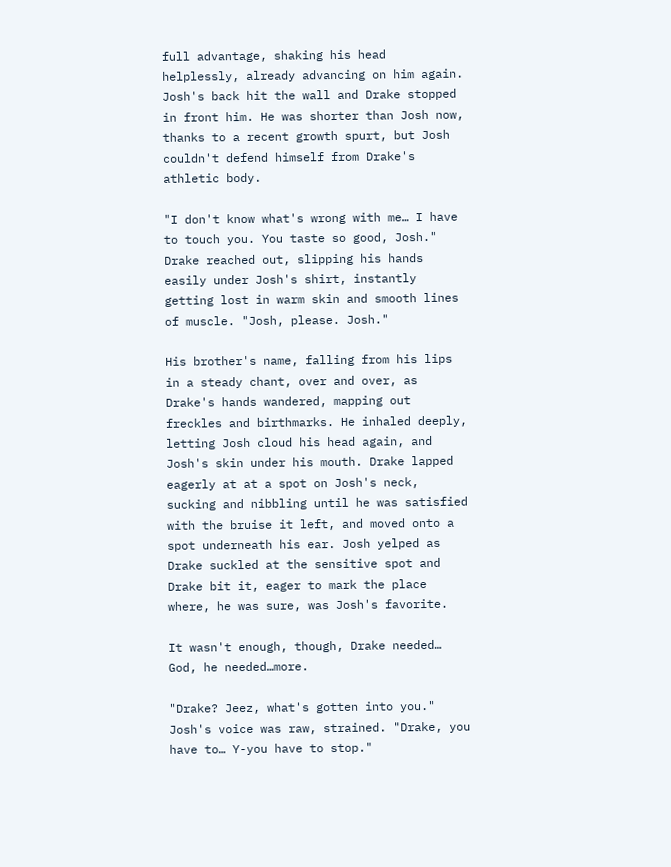full advantage, shaking his head helplessly, already advancing on him again. Josh's back hit the wall and Drake stopped in front him. He was shorter than Josh now, thanks to a recent growth spurt, but Josh couldn't defend himself from Drake's athletic body.

"I don't know what's wrong with me… I have to touch you. You taste so good, Josh." Drake reached out, slipping his hands easily under Josh's shirt, instantly getting lost in warm skin and smooth lines of muscle. "Josh, please. Josh."

His brother's name, falling from his lips in a steady chant, over and over, as Drake's hands wandered, mapping out freckles and birthmarks. He inhaled deeply, letting Josh cloud his head again, and Josh's skin under his mouth. Drake lapped eagerly at at a spot on Josh's neck, sucking and nibbling until he was satisfied with the bruise it left, and moved onto a spot underneath his ear. Josh yelped as Drake suckled at the sensitive spot and Drake bit it, eager to mark the place where, he was sure, was Josh's favorite.

It wasn't enough, though, Drake needed… God, he needed…more.

"Drake? Jeez, what's gotten into you." Josh's voice was raw, strained. "Drake, you have to… Y-you have to stop."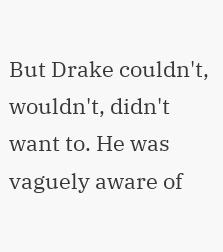But Drake couldn't, wouldn't, didn't want to. He was vaguely aware of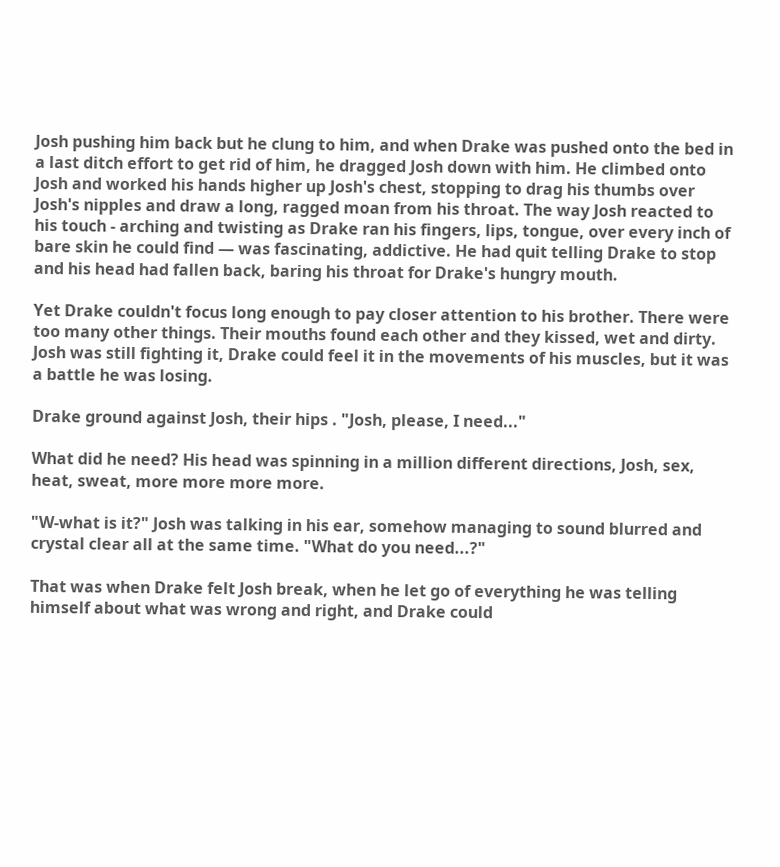Josh pushing him back but he clung to him, and when Drake was pushed onto the bed in a last ditch effort to get rid of him, he dragged Josh down with him. He climbed onto Josh and worked his hands higher up Josh's chest, stopping to drag his thumbs over Josh's nipples and draw a long, ragged moan from his throat. The way Josh reacted to his touch - arching and twisting as Drake ran his fingers, lips, tongue, over every inch of bare skin he could find — was fascinating, addictive. He had quit telling Drake to stop and his head had fallen back, baring his throat for Drake's hungry mouth.

Yet Drake couldn't focus long enough to pay closer attention to his brother. There were too many other things. Their mouths found each other and they kissed, wet and dirty. Josh was still fighting it, Drake could feel it in the movements of his muscles, but it was a battle he was losing.

Drake ground against Josh, their hips . "Josh, please, I need..."

What did he need? His head was spinning in a million different directions, Josh, sex, heat, sweat, more more more more.

"W-what is it?" Josh was talking in his ear, somehow managing to sound blurred and crystal clear all at the same time. "What do you need...?"

That was when Drake felt Josh break, when he let go of everything he was telling himself about what was wrong and right, and Drake could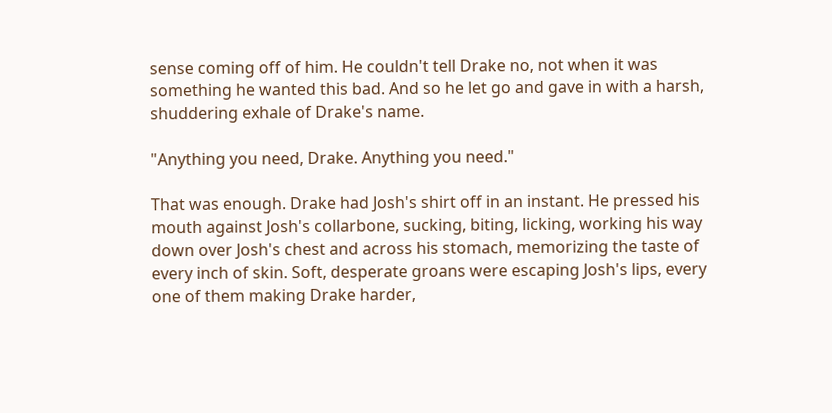sense coming off of him. He couldn't tell Drake no, not when it was something he wanted this bad. And so he let go and gave in with a harsh, shuddering exhale of Drake's name.

"Anything you need, Drake. Anything you need."

That was enough. Drake had Josh's shirt off in an instant. He pressed his mouth against Josh's collarbone, sucking, biting, licking, working his way down over Josh's chest and across his stomach, memorizing the taste of every inch of skin. Soft, desperate groans were escaping Josh's lips, every one of them making Drake harder,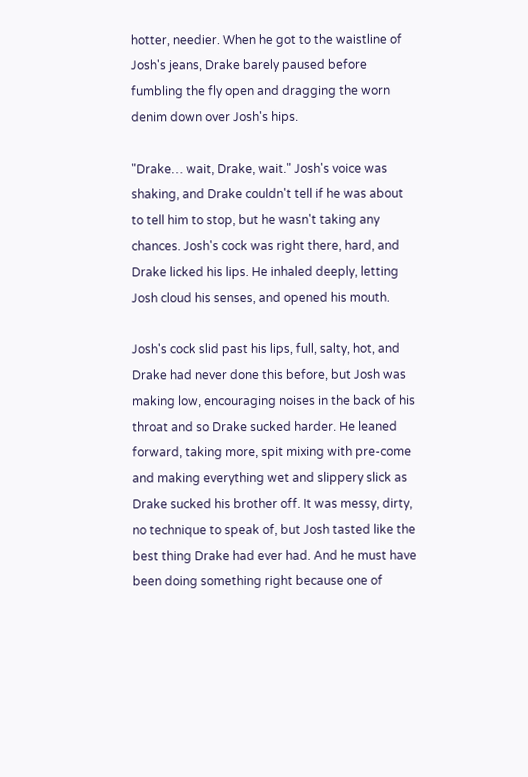hotter, needier. When he got to the waistline of Josh's jeans, Drake barely paused before fumbling the fly open and dragging the worn denim down over Josh's hips.

"Drake… wait, Drake, wait." Josh's voice was shaking, and Drake couldn't tell if he was about to tell him to stop, but he wasn't taking any chances. Josh's cock was right there, hard, and Drake licked his lips. He inhaled deeply, letting Josh cloud his senses, and opened his mouth.

Josh's cock slid past his lips, full, salty, hot, and Drake had never done this before, but Josh was making low, encouraging noises in the back of his throat and so Drake sucked harder. He leaned forward, taking more, spit mixing with pre-come and making everything wet and slippery slick as Drake sucked his brother off. It was messy, dirty, no technique to speak of, but Josh tasted like the best thing Drake had ever had. And he must have been doing something right because one of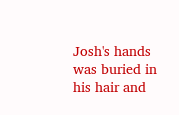Josh's hands was buried in his hair and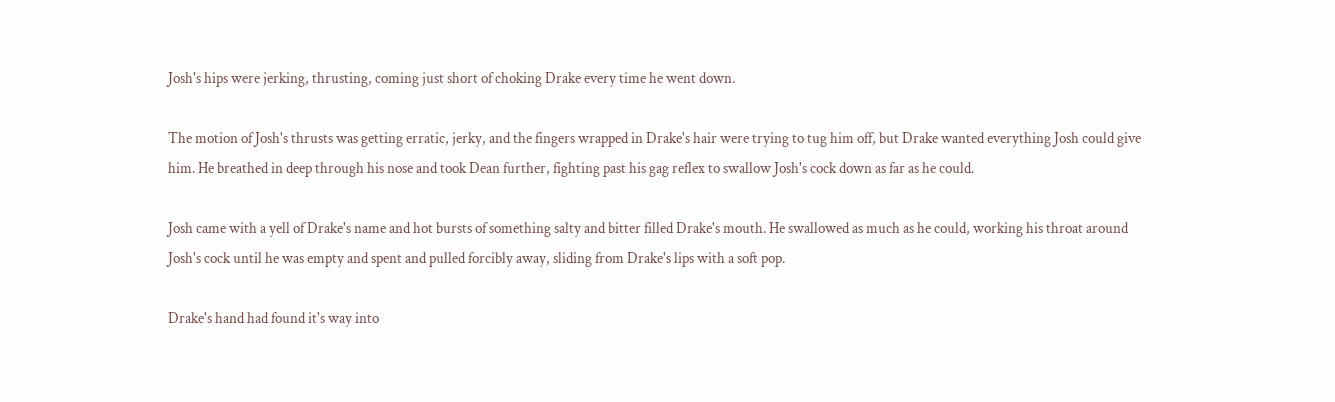Josh's hips were jerking, thrusting, coming just short of choking Drake every time he went down.

The motion of Josh's thrusts was getting erratic, jerky, and the fingers wrapped in Drake's hair were trying to tug him off, but Drake wanted everything Josh could give him. He breathed in deep through his nose and took Dean further, fighting past his gag reflex to swallow Josh's cock down as far as he could.

Josh came with a yell of Drake's name and hot bursts of something salty and bitter filled Drake's mouth. He swallowed as much as he could, working his throat around Josh's cock until he was empty and spent and pulled forcibly away, sliding from Drake's lips with a soft pop.

Drake's hand had found it's way into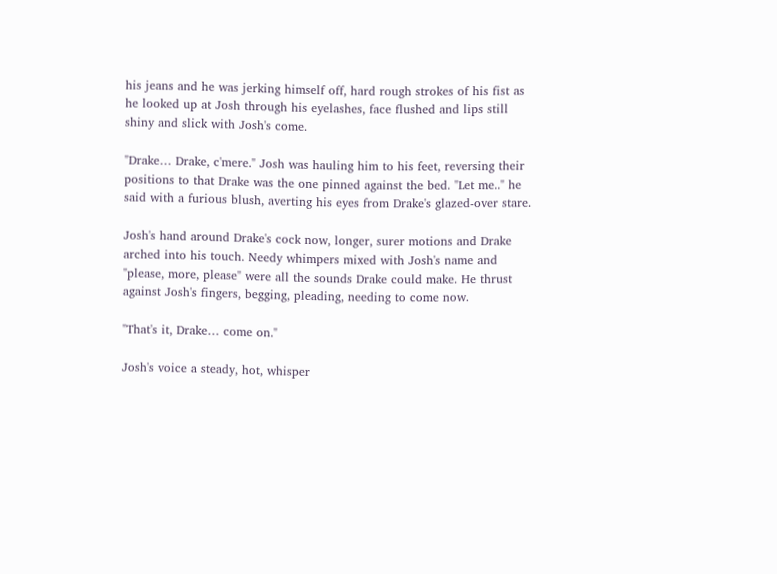his jeans and he was jerking himself off, hard rough strokes of his fist as he looked up at Josh through his eyelashes, face flushed and lips still shiny and slick with Josh's come.

"Drake… Drake, c'mere." Josh was hauling him to his feet, reversing their positions to that Drake was the one pinned against the bed. "Let me.." he said with a furious blush, averting his eyes from Drake's glazed-over stare.

Josh's hand around Drake's cock now, longer, surer motions and Drake arched into his touch. Needy whimpers mixed with Josh's name and "please, more, please" were all the sounds Drake could make. He thrust against Josh's fingers, begging, pleading, needing to come now.

"That's it, Drake… come on."

Josh's voice a steady, hot, whisper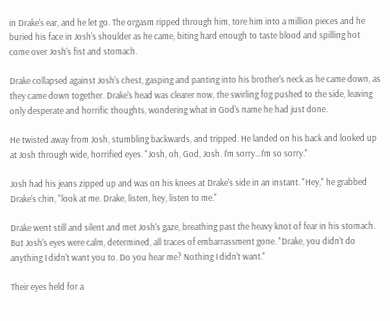in Drake's ear, and he let go. The orgasm ripped through him, tore him into a million pieces and he buried his face in Josh's shoulder as he came, biting hard enough to taste blood and spilling hot come over Josh's fist and stomach.

Drake collapsed against Josh's chest, gasping and panting into his brother's neck as he came down, as they came down together. Drake's head was clearer now, the swirling fog pushed to the side, leaving only desperate and horrific thoughts, wondering what in God's name he had just done.

He twisted away from Josh, stumbling backwards, and tripped. He landed on his back and looked up at Josh through wide, horrified eyes. "Josh, oh, God, Josh. I'm sorry…I'm so sorry."

Josh had his jeans zipped up and was on his knees at Drake's side in an instant. "Hey," he grabbed Drake's chin, "look at me. Drake, listen, hey, listen to me."

Drake went still and silent and met Josh's gaze, breathing past the heavy knot of fear in his stomach. But Josh's eyes were calm, determined, all traces of embarrassment gone. "Drake, you didn't do anything I didn't want you to. Do you hear me? Nothing I didn't want."

Their eyes held for a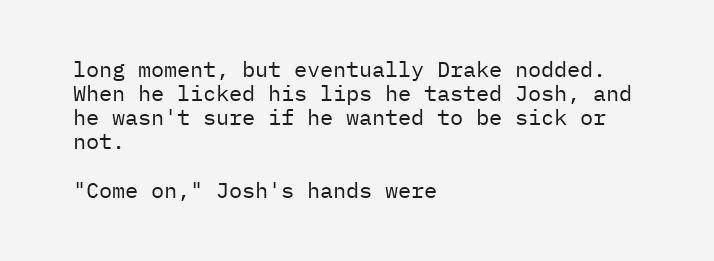long moment, but eventually Drake nodded. When he licked his lips he tasted Josh, and he wasn't sure if he wanted to be sick or not.

"Come on," Josh's hands were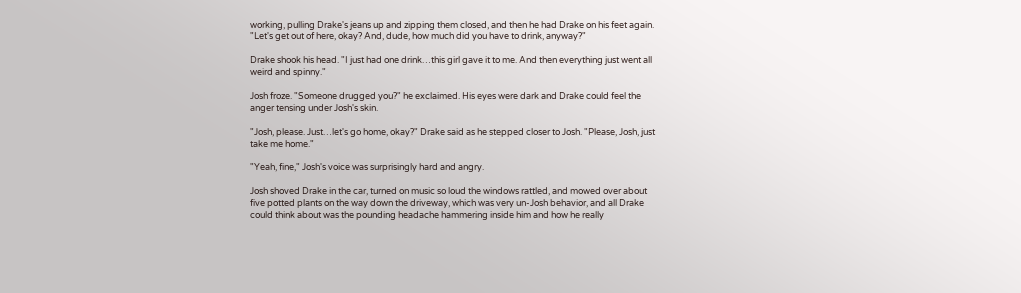working, pulling Drake's jeans up and zipping them closed, and then he had Drake on his feet again. "Let's get out of here, okay? And, dude, how much did you have to drink, anyway?"

Drake shook his head. "I just had one drink…this girl gave it to me. And then everything just went all weird and spinny."

Josh froze. "Someone drugged you?" he exclaimed. His eyes were dark and Drake could feel the anger tensing under Josh's skin.

"Josh, please. Just…let's go home, okay?" Drake said as he stepped closer to Josh. "Please, Josh, just take me home."

"Yeah, fine," Josh's voice was surprisingly hard and angry.

Josh shoved Drake in the car, turned on music so loud the windows rattled, and mowed over about five potted plants on the way down the driveway, which was very un-Josh behavior, and all Drake could think about was the pounding headache hammering inside him and how he really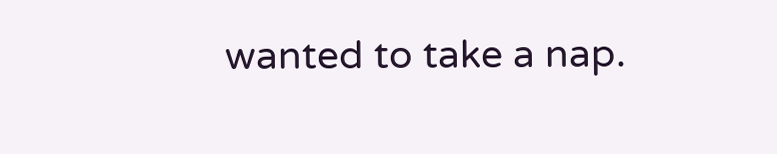wanted to take a nap.